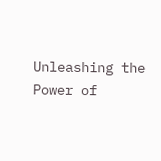Unleashing the Power of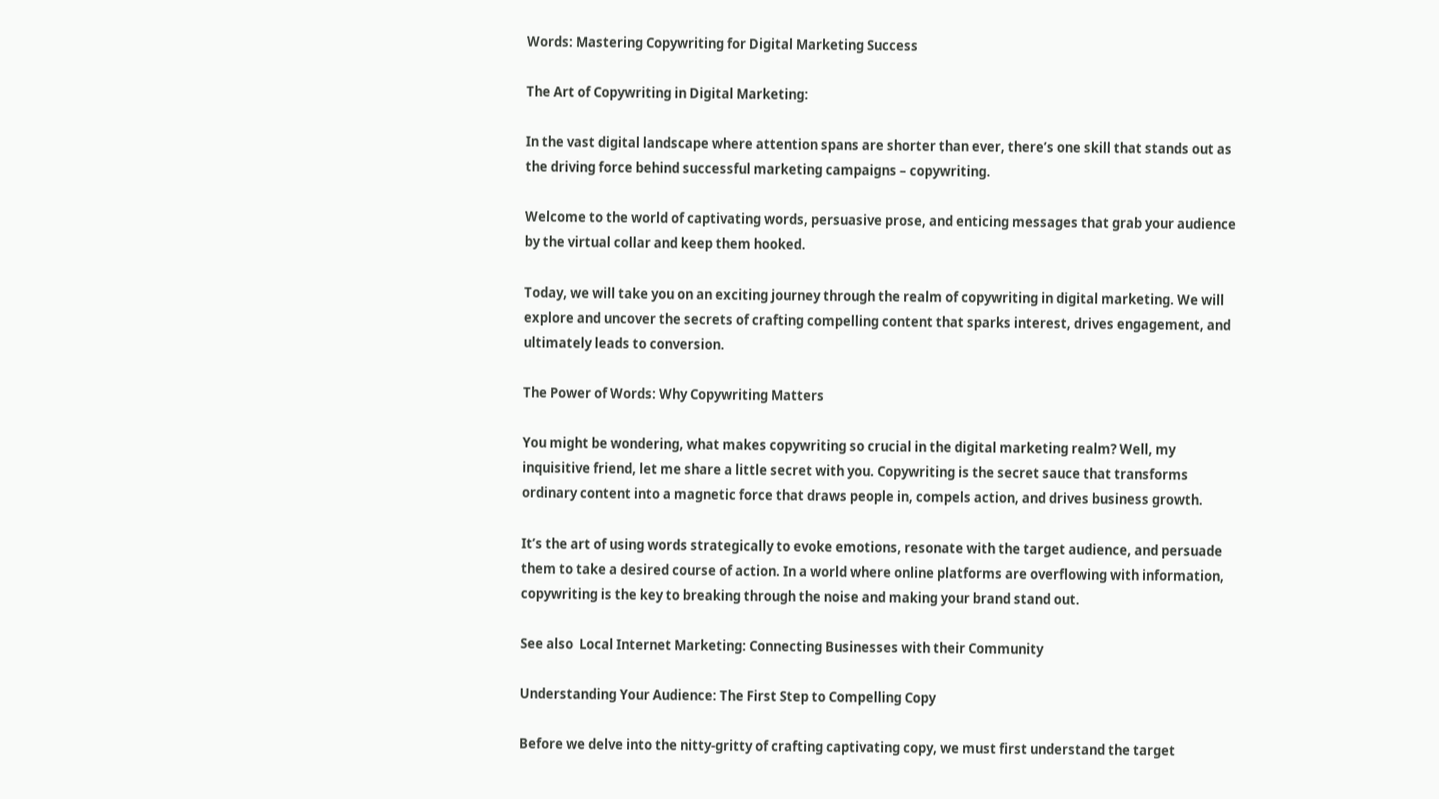Words: Mastering Copywriting for Digital Marketing Success

The Art of Copywriting in Digital Marketing:

In the vast digital landscape where attention spans are shorter than ever, there’s one skill that stands out as the driving force behind successful marketing campaigns – copywriting.

Welcome to the world of captivating words, persuasive prose, and enticing messages that grab your audience by the virtual collar and keep them hooked.

Today, we will take you on an exciting journey through the realm of copywriting in digital marketing. We will explore and uncover the secrets of crafting compelling content that sparks interest, drives engagement, and ultimately leads to conversion.

The Power of Words: Why Copywriting Matters

You might be wondering, what makes copywriting so crucial in the digital marketing realm? Well, my inquisitive friend, let me share a little secret with you. Copywriting is the secret sauce that transforms ordinary content into a magnetic force that draws people in, compels action, and drives business growth.

It’s the art of using words strategically to evoke emotions, resonate with the target audience, and persuade them to take a desired course of action. In a world where online platforms are overflowing with information, copywriting is the key to breaking through the noise and making your brand stand out.

See also  Local Internet Marketing: Connecting Businesses with their Community

Understanding Your Audience: The First Step to Compelling Copy

Before we delve into the nitty-gritty of crafting captivating copy, we must first understand the target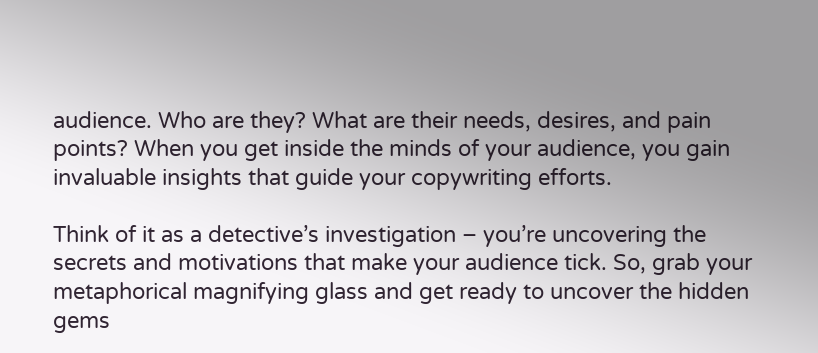audience. Who are they? What are their needs, desires, and pain points? When you get inside the minds of your audience, you gain invaluable insights that guide your copywriting efforts.

Think of it as a detective’s investigation – you’re uncovering the secrets and motivations that make your audience tick. So, grab your metaphorical magnifying glass and get ready to uncover the hidden gems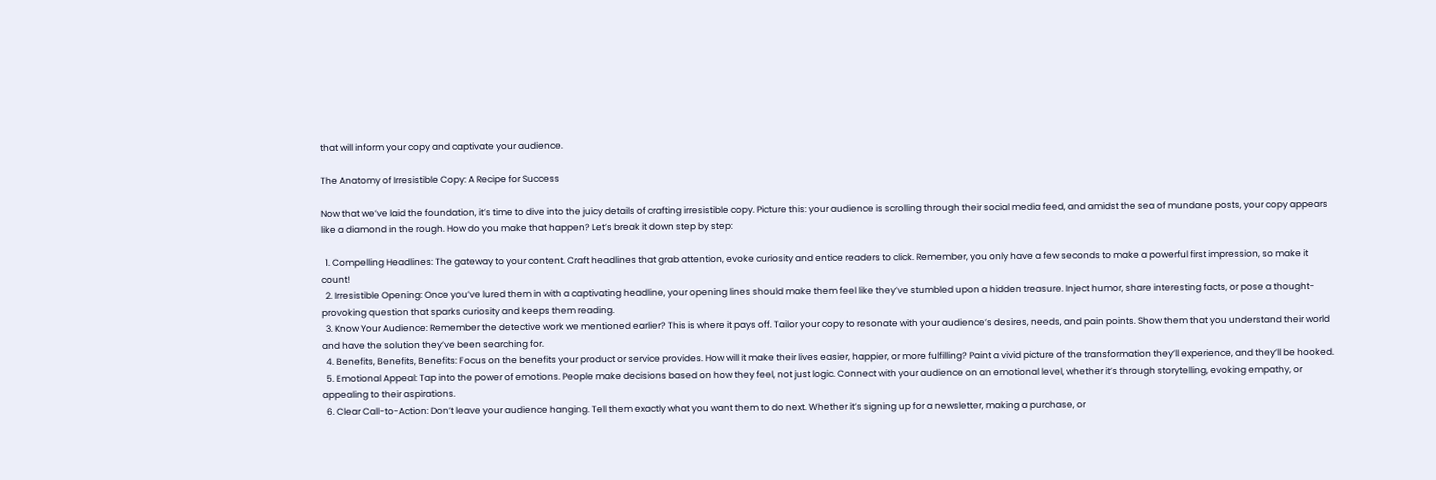that will inform your copy and captivate your audience.

The Anatomy of Irresistible Copy: A Recipe for Success

Now that we’ve laid the foundation, it’s time to dive into the juicy details of crafting irresistible copy. Picture this: your audience is scrolling through their social media feed, and amidst the sea of mundane posts, your copy appears like a diamond in the rough. How do you make that happen? Let’s break it down step by step:

  1. Compelling Headlines: The gateway to your content. Craft headlines that grab attention, evoke curiosity and entice readers to click. Remember, you only have a few seconds to make a powerful first impression, so make it count!
  2. Irresistible Opening: Once you’ve lured them in with a captivating headline, your opening lines should make them feel like they’ve stumbled upon a hidden treasure. Inject humor, share interesting facts, or pose a thought-provoking question that sparks curiosity and keeps them reading.
  3. Know Your Audience: Remember the detective work we mentioned earlier? This is where it pays off. Tailor your copy to resonate with your audience’s desires, needs, and pain points. Show them that you understand their world and have the solution they’ve been searching for.
  4. Benefits, Benefits, Benefits: Focus on the benefits your product or service provides. How will it make their lives easier, happier, or more fulfilling? Paint a vivid picture of the transformation they’ll experience, and they’ll be hooked.
  5. Emotional Appeal: Tap into the power of emotions. People make decisions based on how they feel, not just logic. Connect with your audience on an emotional level, whether it’s through storytelling, evoking empathy, or appealing to their aspirations.
  6. Clear Call-to-Action: Don’t leave your audience hanging. Tell them exactly what you want them to do next. Whether it’s signing up for a newsletter, making a purchase, or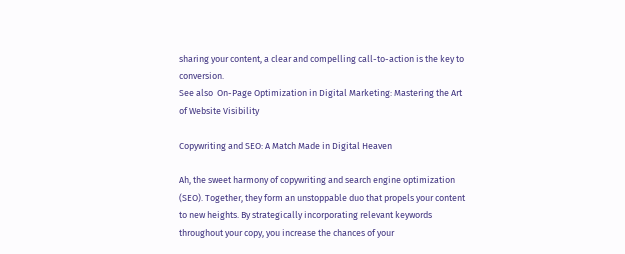sharing your content, a clear and compelling call-to-action is the key to conversion.
See also  On-Page Optimization in Digital Marketing: Mastering the Art of Website Visibility

Copywriting and SEO: A Match Made in Digital Heaven

Ah, the sweet harmony of copywriting and search engine optimization (SEO). Together, they form an unstoppable duo that propels your content to new heights. By strategically incorporating relevant keywords throughout your copy, you increase the chances of your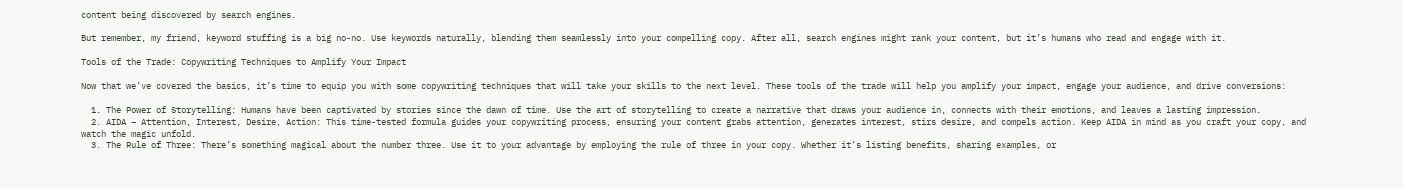content being discovered by search engines.

But remember, my friend, keyword stuffing is a big no-no. Use keywords naturally, blending them seamlessly into your compelling copy. After all, search engines might rank your content, but it’s humans who read and engage with it.

Tools of the Trade: Copywriting Techniques to Amplify Your Impact

Now that we’ve covered the basics, it’s time to equip you with some copywriting techniques that will take your skills to the next level. These tools of the trade will help you amplify your impact, engage your audience, and drive conversions:

  1. The Power of Storytelling: Humans have been captivated by stories since the dawn of time. Use the art of storytelling to create a narrative that draws your audience in, connects with their emotions, and leaves a lasting impression.
  2. AIDA – Attention, Interest, Desire, Action: This time-tested formula guides your copywriting process, ensuring your content grabs attention, generates interest, stirs desire, and compels action. Keep AIDA in mind as you craft your copy, and watch the magic unfold.
  3. The Rule of Three: There’s something magical about the number three. Use it to your advantage by employing the rule of three in your copy. Whether it’s listing benefits, sharing examples, or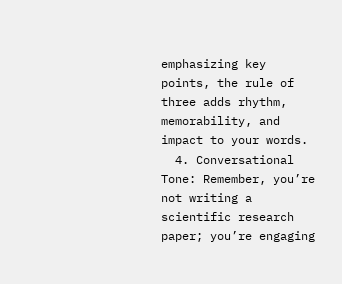emphasizing key points, the rule of three adds rhythm, memorability, and impact to your words.
  4. Conversational Tone: Remember, you’re not writing a scientific research paper; you’re engaging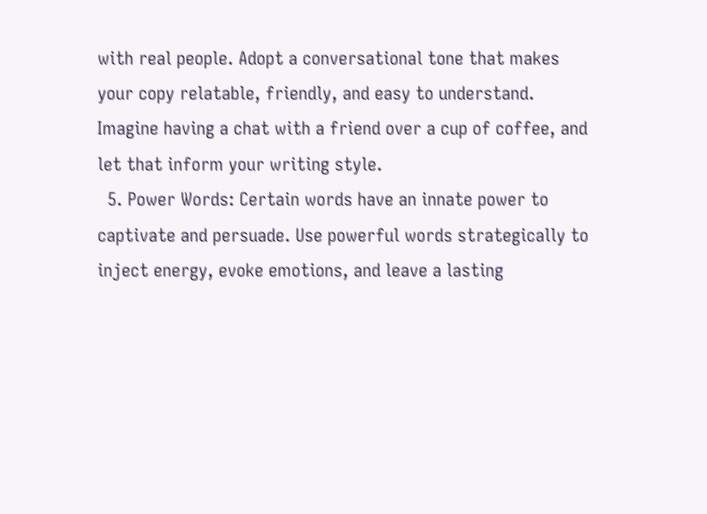with real people. Adopt a conversational tone that makes your copy relatable, friendly, and easy to understand. Imagine having a chat with a friend over a cup of coffee, and let that inform your writing style.
  5. Power Words: Certain words have an innate power to captivate and persuade. Use powerful words strategically to inject energy, evoke emotions, and leave a lasting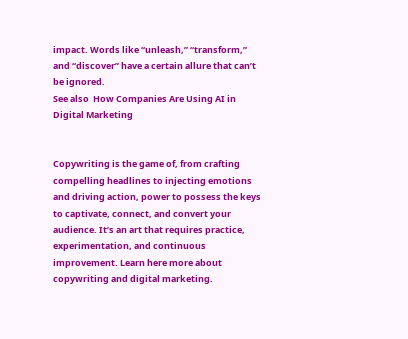impact. Words like “unleash,” “transform,” and “discover” have a certain allure that can’t be ignored.
See also  How Companies Are Using AI in Digital Marketing


Copywriting is the game of, from crafting compelling headlines to injecting emotions and driving action, power to possess the keys to captivate, connect, and convert your audience. It’s an art that requires practice, experimentation, and continuous improvement. Learn here more about copywriting and digital marketing.